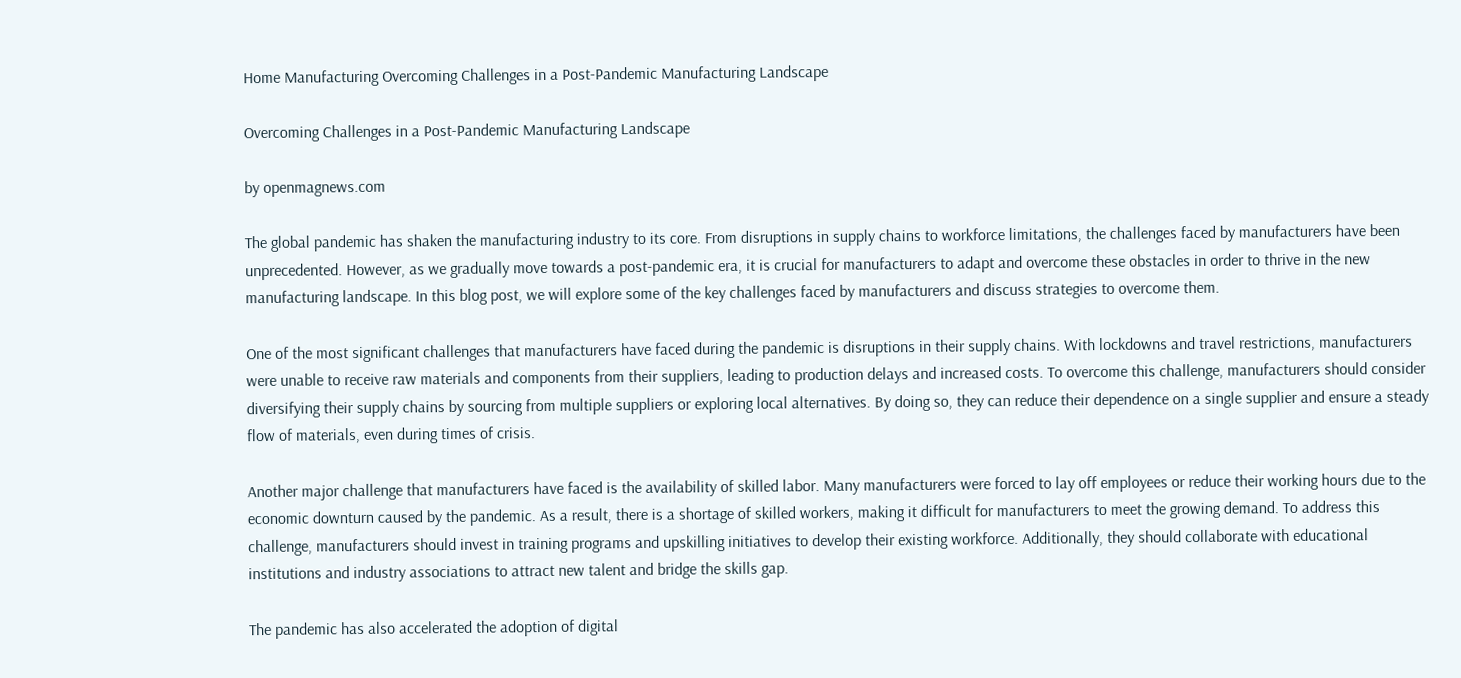Home Manufacturing Overcoming Challenges in a Post-Pandemic Manufacturing Landscape

Overcoming Challenges in a Post-Pandemic Manufacturing Landscape

by openmagnews.com

The global pandemic has shaken the manufacturing industry to its core. From disruptions in supply chains to workforce limitations, the challenges faced by manufacturers have been unprecedented. However, as we gradually move towards a post-pandemic era, it is crucial for manufacturers to adapt and overcome these obstacles in order to thrive in the new manufacturing landscape. In this blog post, we will explore some of the key challenges faced by manufacturers and discuss strategies to overcome them.

One of the most significant challenges that manufacturers have faced during the pandemic is disruptions in their supply chains. With lockdowns and travel restrictions, manufacturers were unable to receive raw materials and components from their suppliers, leading to production delays and increased costs. To overcome this challenge, manufacturers should consider diversifying their supply chains by sourcing from multiple suppliers or exploring local alternatives. By doing so, they can reduce their dependence on a single supplier and ensure a steady flow of materials, even during times of crisis.

Another major challenge that manufacturers have faced is the availability of skilled labor. Many manufacturers were forced to lay off employees or reduce their working hours due to the economic downturn caused by the pandemic. As a result, there is a shortage of skilled workers, making it difficult for manufacturers to meet the growing demand. To address this challenge, manufacturers should invest in training programs and upskilling initiatives to develop their existing workforce. Additionally, they should collaborate with educational institutions and industry associations to attract new talent and bridge the skills gap.

The pandemic has also accelerated the adoption of digital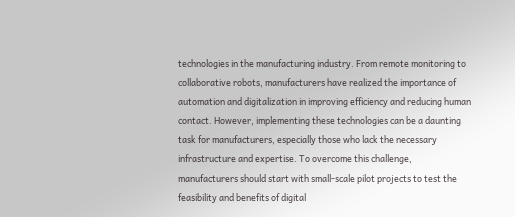technologies in the manufacturing industry. From remote monitoring to collaborative robots, manufacturers have realized the importance of automation and digitalization in improving efficiency and reducing human contact. However, implementing these technologies can be a daunting task for manufacturers, especially those who lack the necessary infrastructure and expertise. To overcome this challenge, manufacturers should start with small-scale pilot projects to test the feasibility and benefits of digital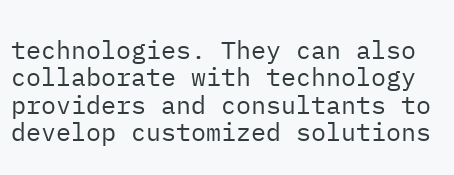technologies. They can also collaborate with technology providers and consultants to develop customized solutions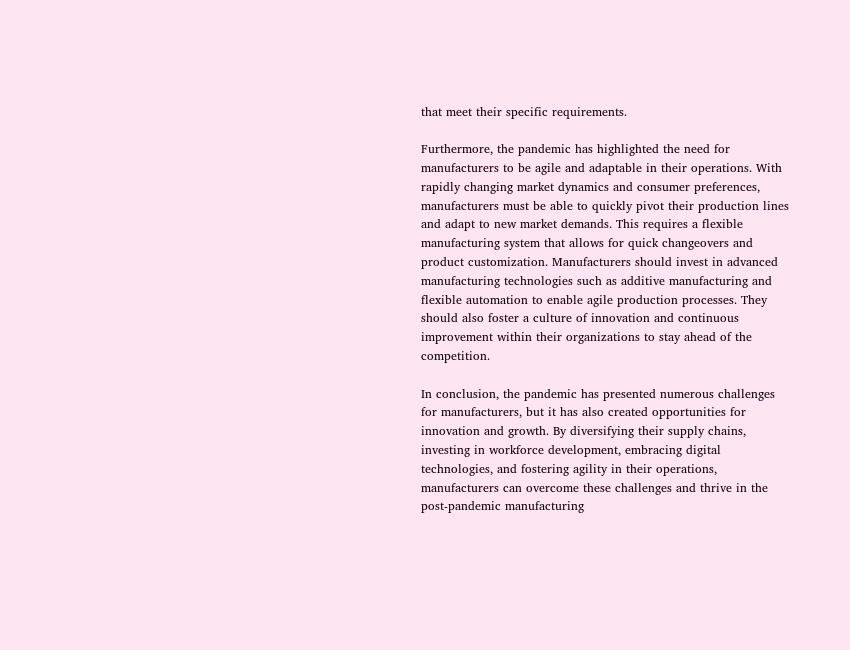that meet their specific requirements.

Furthermore, the pandemic has highlighted the need for manufacturers to be agile and adaptable in their operations. With rapidly changing market dynamics and consumer preferences, manufacturers must be able to quickly pivot their production lines and adapt to new market demands. This requires a flexible manufacturing system that allows for quick changeovers and product customization. Manufacturers should invest in advanced manufacturing technologies such as additive manufacturing and flexible automation to enable agile production processes. They should also foster a culture of innovation and continuous improvement within their organizations to stay ahead of the competition.

In conclusion, the pandemic has presented numerous challenges for manufacturers, but it has also created opportunities for innovation and growth. By diversifying their supply chains, investing in workforce development, embracing digital technologies, and fostering agility in their operations, manufacturers can overcome these challenges and thrive in the post-pandemic manufacturing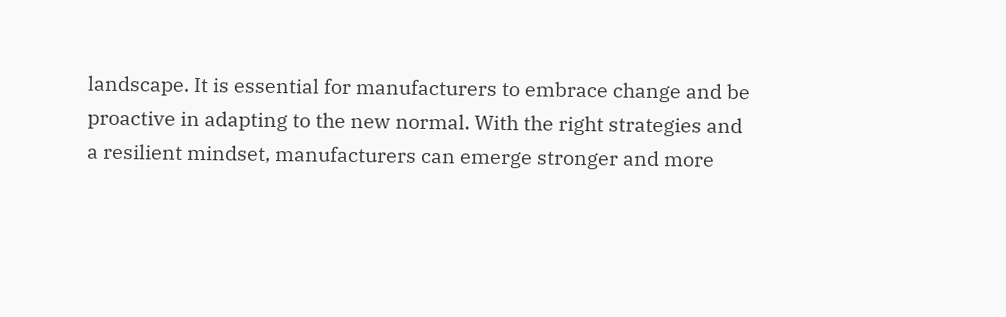landscape. It is essential for manufacturers to embrace change and be proactive in adapting to the new normal. With the right strategies and a resilient mindset, manufacturers can emerge stronger and more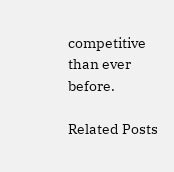competitive than ever before.

Related Posts